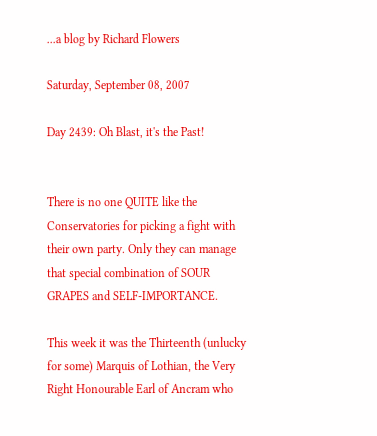...a blog by Richard Flowers

Saturday, September 08, 2007

Day 2439: Oh Blast, it's the Past!


There is no one QUITE like the Conservatories for picking a fight with their own party. Only they can manage that special combination of SOUR GRAPES and SELF-IMPORTANCE.

This week it was the Thirteenth (unlucky for some) Marquis of Lothian, the Very Right Honourable Earl of Ancram who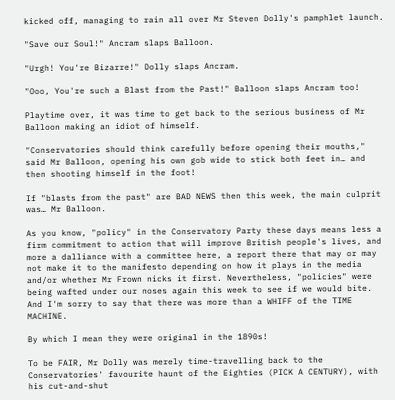kicked off, managing to rain all over Mr Steven Dolly's pamphlet launch.

"Save our Soul!" Ancram slaps Balloon.

"Urgh! You're Bizarre!" Dolly slaps Ancram.

"Ooo, You're such a Blast from the Past!" Balloon slaps Ancram too!

Playtime over, it was time to get back to the serious business of Mr Balloon making an idiot of himself.

"Conservatories should think carefully before opening their mouths," said Mr Balloon, opening his own gob wide to stick both feet in… and then shooting himself in the foot!

If "blasts from the past" are BAD NEWS then this week, the main culprit was… Mr Balloon.

As you know, "policy" in the Conservatory Party these days means less a firm commitment to action that will improve British people's lives, and more a dalliance with a committee here, a report there that may or may not make it to the manifesto depending on how it plays in the media and/or whether Mr Frown nicks it first. Nevertheless, "policies" were being wafted under our noses again this week to see if we would bite. And I'm sorry to say that there was more than a WHIFF of the TIME MACHINE.

By which I mean they were original in the 1890s!

To be FAIR, Mr Dolly was merely time-travelling back to the Conservatories' favourite haunt of the Eighties (PICK A CENTURY), with his cut-and-shut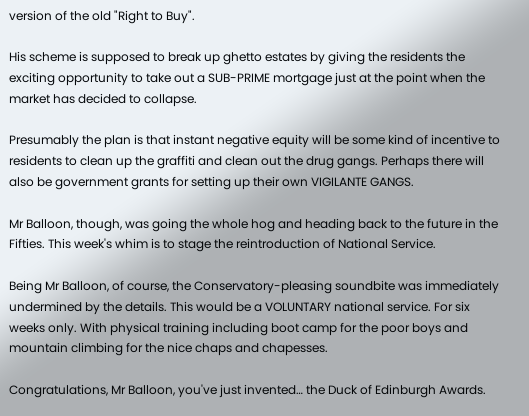version of the old "Right to Buy".

His scheme is supposed to break up ghetto estates by giving the residents the exciting opportunity to take out a SUB-PRIME mortgage just at the point when the market has decided to collapse.

Presumably the plan is that instant negative equity will be some kind of incentive to residents to clean up the graffiti and clean out the drug gangs. Perhaps there will also be government grants for setting up their own VIGILANTE GANGS.

Mr Balloon, though, was going the whole hog and heading back to the future in the Fifties. This week's whim is to stage the reintroduction of National Service.

Being Mr Balloon, of course, the Conservatory-pleasing soundbite was immediately undermined by the details. This would be a VOLUNTARY national service. For six weeks only. With physical training including boot camp for the poor boys and mountain climbing for the nice chaps and chapesses.

Congratulations, Mr Balloon, you've just invented… the Duck of Edinburgh Awards.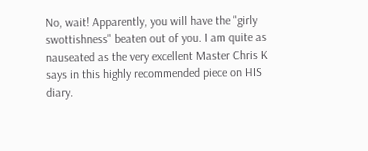No, wait! Apparently, you will have the "girly swottishness" beaten out of you. I am quite as nauseated as the very excellent Master Chris K says in this highly recommended piece on HIS diary.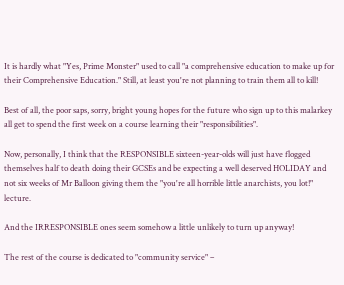It is hardly what "Yes, Prime Monster" used to call "a comprehensive education to make up for their Comprehensive Education." Still, at least you're not planning to train them all to kill!

Best of all, the poor saps, sorry, bright young hopes for the future who sign up to this malarkey all get to spend the first week on a course learning their "responsibilities".

Now, personally, I think that the RESPONSIBLE sixteen-year-olds will just have flogged themselves half to death doing their GCSEs and be expecting a well deserved HOLIDAY and not six weeks of Mr Balloon giving them the "you're all horrible little anarchists, you lot!" lecture.

And the IRRESPONSIBLE ones seem somehow a little unlikely to turn up anyway!

The rest of the course is dedicated to "community service" –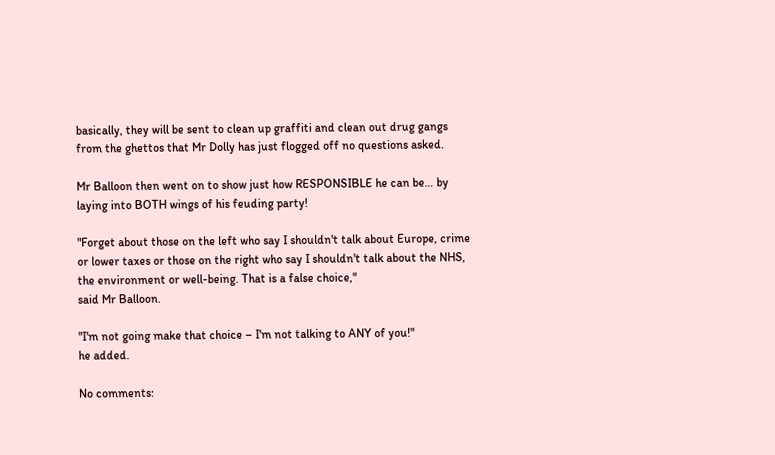basically, they will be sent to clean up graffiti and clean out drug gangs from the ghettos that Mr Dolly has just flogged off no questions asked.

Mr Balloon then went on to show just how RESPONSIBLE he can be… by laying into BOTH wings of his feuding party!

"Forget about those on the left who say I shouldn't talk about Europe, crime or lower taxes or those on the right who say I shouldn't talk about the NHS, the environment or well-being. That is a false choice,"
said Mr Balloon.

"I'm not going make that choice – I'm not talking to ANY of you!"
he added.

No comments: